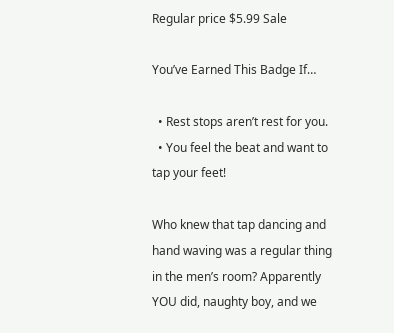Regular price $5.99 Sale

You’ve Earned This Badge If…

  • Rest stops aren’t rest for you.
  • You feel the beat and want to tap your feet!

Who knew that tap dancing and hand waving was a regular thing in the men’s room? Apparently YOU did, naughty boy, and we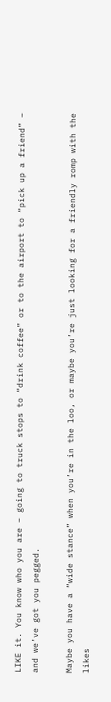LIKE it. You know who you are – going to truck stops to “drink coffee” or to the airport to “pick up a friend” – and we’ve got you pegged.

Maybe you have a “wide stance” when you’re in the loo, or maybe you’re just looking for a friendly romp with the likes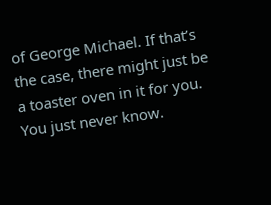of George Michael. If that’s the case, there might just be a toaster oven in it for you. You just never know.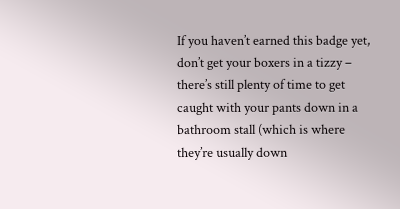If you haven’t earned this badge yet, don’t get your boxers in a tizzy – there’s still plenty of time to get caught with your pants down in a bathroom stall (which is where they’re usually down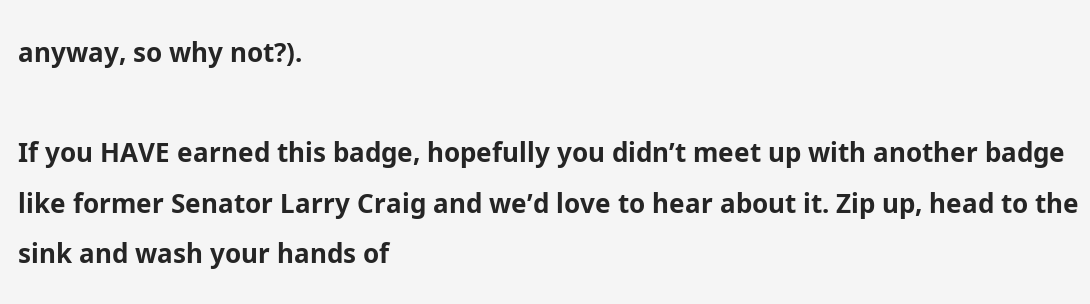anyway, so why not?).

If you HAVE earned this badge, hopefully you didn’t meet up with another badge like former Senator Larry Craig and we’d love to hear about it. Zip up, head to the sink and wash your hands of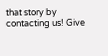that story by contacting us! Give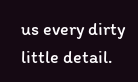us every dirty little detail.